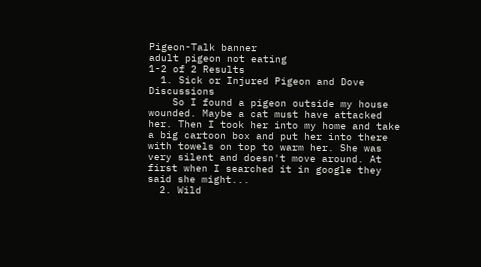Pigeon-Talk banner
adult pigeon not eating
1-2 of 2 Results
  1. Sick or Injured Pigeon and Dove Discussions
    So I found a pigeon outside my house wounded. Maybe a cat must have attacked her. Then I took her into my home and take a big cartoon box and put her into there with towels on top to warm her. She was very silent and doesn't move around. At first when I searched it in google they said she might...
  2. Wild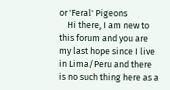or 'Feral' Pigeons
    Hi there, I am new to this forum and you are my last hope since I live in Lima/Peru and there is no such thing here as a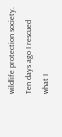wildlife protection society. Ten days ago I rescued what I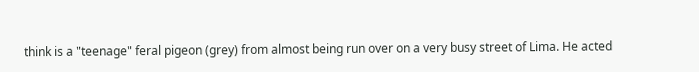think is a "teenage" feral pigeon (grey) from almost being run over on a very busy street of Lima. He acted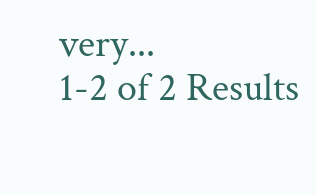very...
1-2 of 2 Results